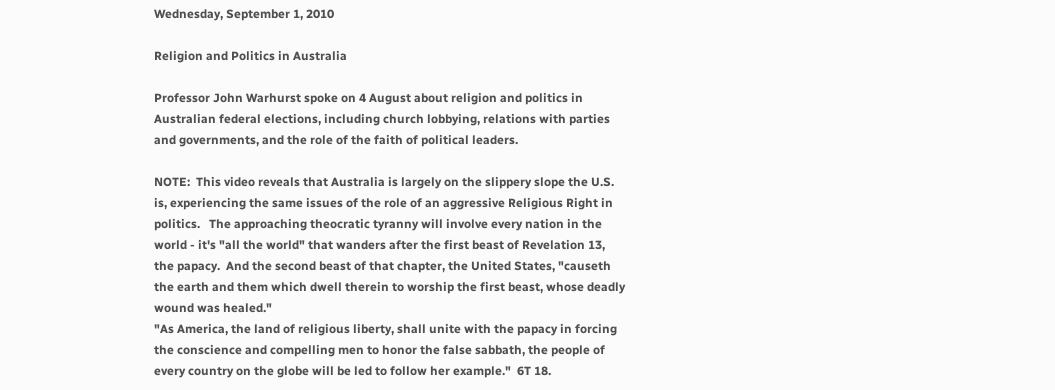Wednesday, September 1, 2010

Religion and Politics in Australia

Professor John Warhurst spoke on 4 August about religion and politics in Australian federal elections, including church lobbying, relations with parties and governments, and the role of the faith of political leaders.

NOTE:  This video reveals that Australia is largely on the slippery slope the U.S. is, experiencing the same issues of the role of an aggressive Religious Right in politics.   The approaching theocratic tyranny will involve every nation in the world - it's "all the world" that wanders after the first beast of Revelation 13, the papacy.  And the second beast of that chapter, the United States, "causeth the earth and them which dwell therein to worship the first beast, whose deadly wound was healed."
"As America, the land of religious liberty, shall unite with the papacy in forcing the conscience and compelling men to honor the false sabbath, the people of every country on the globe will be led to follow her example."  6T 18.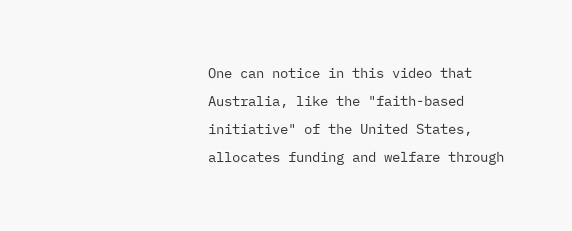One can notice in this video that Australia, like the "faith-based initiative" of the United States, allocates funding and welfare through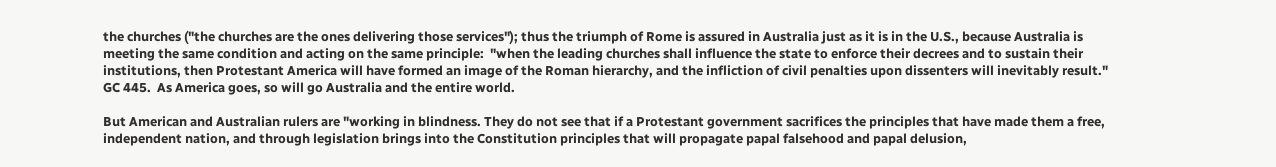the churches ("the churches are the ones delivering those services"); thus the triumph of Rome is assured in Australia just as it is in the U.S., because Australia is meeting the same condition and acting on the same principle:  "when the leading churches shall influence the state to enforce their decrees and to sustain their institutions, then Protestant America will have formed an image of the Roman hierarchy, and the infliction of civil penalties upon dissenters will inevitably result."  GC 445.  As America goes, so will go Australia and the entire world.

But American and Australian rulers are "working in blindness. They do not see that if a Protestant government sacrifices the principles that have made them a free, independent nation, and through legislation brings into the Constitution principles that will propagate papal falsehood and papal delusion,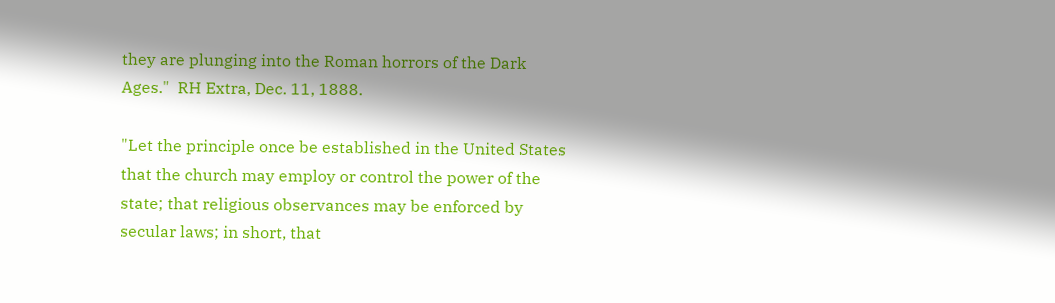they are plunging into the Roman horrors of the Dark Ages."  RH Extra, Dec. 11, 1888.

"Let the principle once be established in the United States that the church may employ or control the power of the state; that religious observances may be enforced by secular laws; in short, that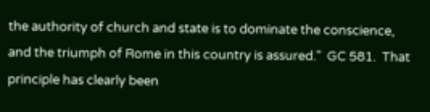the authority of church and state is to dominate the conscience, and the triumph of Rome in this country is assured."  GC 581.  That principle has clearly been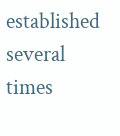established several times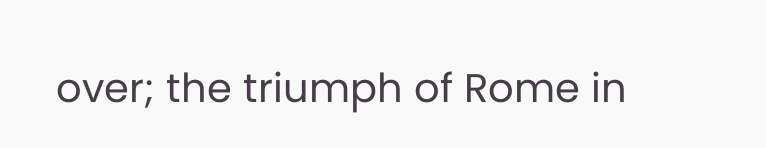over; the triumph of Rome in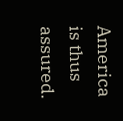America is thus assured.